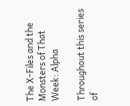The X-Files and the Monsters of That Week: Alpha

Throughout this series of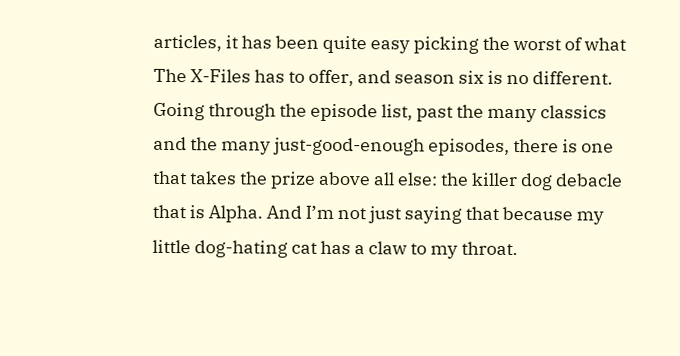articles, it has been quite easy picking the worst of what The X-Files has to offer, and season six is no different. Going through the episode list, past the many classics and the many just-good-enough episodes, there is one that takes the prize above all else: the killer dog debacle that is Alpha. And I’m not just saying that because my little dog-hating cat has a claw to my throat.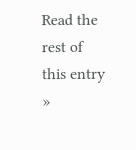Read the rest of this entry »